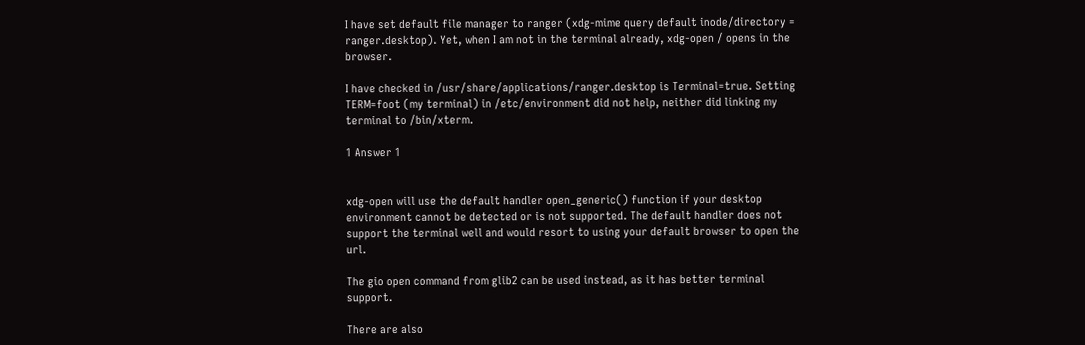I have set default file manager to ranger (xdg-mime query default inode/directory = ranger.desktop). Yet, when I am not in the terminal already, xdg-open / opens in the browser.

I have checked in /usr/share/applications/ranger.desktop is Terminal=true. Setting TERM=foot (my terminal) in /etc/environment did not help, neither did linking my terminal to /bin/xterm.

1 Answer 1


xdg-open will use the default handler open_generic() function if your desktop environment cannot be detected or is not supported. The default handler does not support the terminal well and would resort to using your default browser to open the url.

The gio open command from glib2 can be used instead, as it has better terminal support.

There are also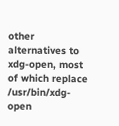other alternatives to xdg-open, most of which replace /usr/bin/xdg-open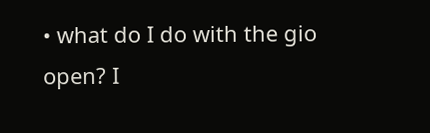• what do I do with the gio open? I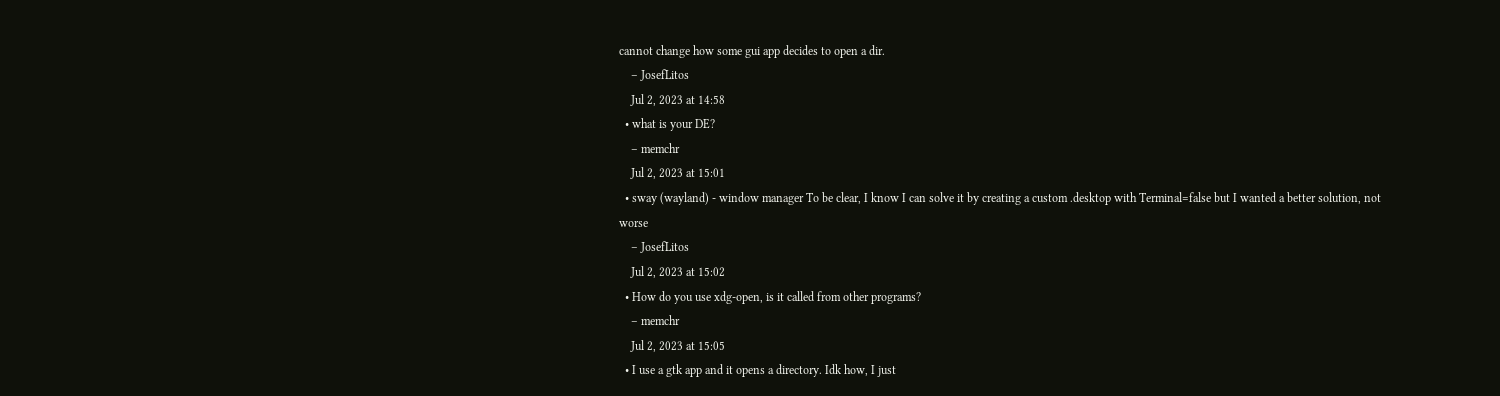cannot change how some gui app decides to open a dir.
    – JosefLitos
    Jul 2, 2023 at 14:58
  • what is your DE?
    – memchr
    Jul 2, 2023 at 15:01
  • sway (wayland) - window manager To be clear, I know I can solve it by creating a custom .desktop with Terminal=false but I wanted a better solution, not worse
    – JosefLitos
    Jul 2, 2023 at 15:02
  • How do you use xdg-open, is it called from other programs?
    – memchr
    Jul 2, 2023 at 15:05
  • I use a gtk app and it opens a directory. Idk how, I just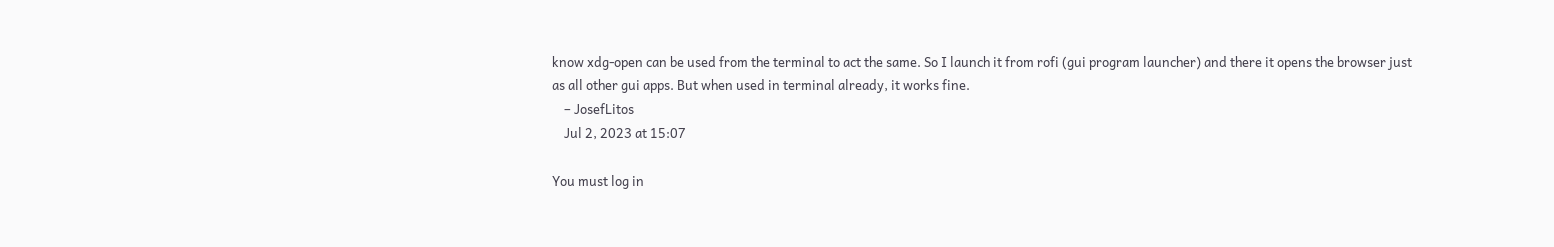know xdg-open can be used from the terminal to act the same. So I launch it from rofi (gui program launcher) and there it opens the browser just as all other gui apps. But when used in terminal already, it works fine.
    – JosefLitos
    Jul 2, 2023 at 15:07

You must log in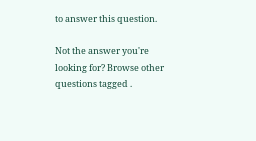to answer this question.

Not the answer you're looking for? Browse other questions tagged .